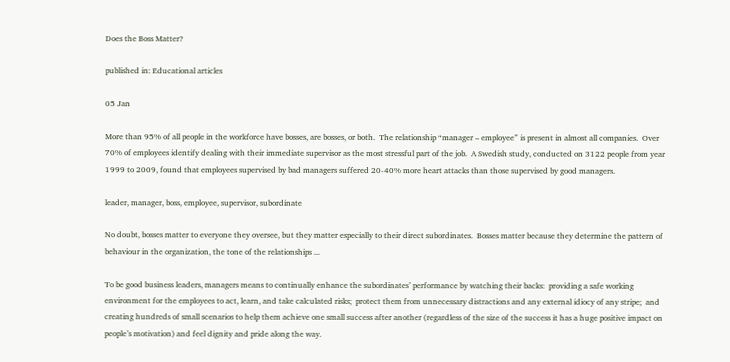Does the Boss Matter?

published in: Educational articles

05 Jan

More than 95% of all people in the workforce have bosses, are bosses, or both.  The relationship “manager – employee” is present in almost all companies.  Over 70% of employees identify dealing with their immediate supervisor as the most stressful part of the job.  A Swedish study, conducted on 3122 people from year 1999 to 2009, found that employees supervised by bad managers suffered 20-40% more heart attacks than those supervised by good managers.

leader, manager, boss, employee, supervisor, subordinate

No doubt, bosses matter to everyone they oversee, but they matter especially to their direct subordinates.  Bosses matter because they determine the pattern of behaviour in the organization, the tone of the relationships ...

To be good business leaders, managers means to continually enhance the subordinates’ performance by watching their backs:  providing a safe working environment for the employees to act, learn, and take calculated risks;  protect them from unnecessary distractions and any external idiocy of any stripe;  and creating hundreds of small scenarios to help them achieve one small success after another (regardless of the size of the success it has a huge positive impact on people’s motivation) and feel dignity and pride along the way.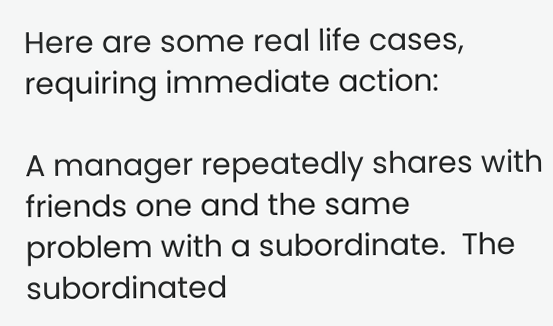Here are some real life cases, requiring immediate action:

A manager repeatedly shares with friends one and the same problem with a subordinate.  The subordinated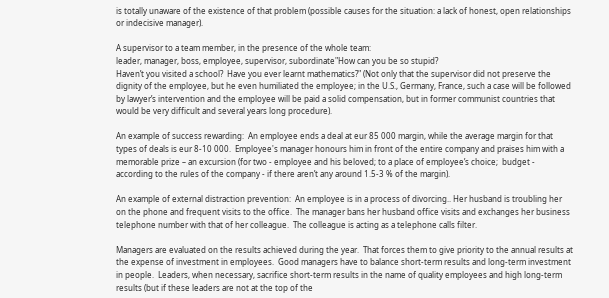is totally unaware of the existence of that problem (possible causes for the situation: a lack of honest, open relationships or indecisive manager).

A supervisor to a team member, in the presence of the whole team:
leader, manager, boss, employee, supervisor, subordinate"How can you be so stupid?
Haven’t you visited a school?  Have you ever learnt mathematics?" (Not only that the supervisor did not preserve the dignity of the employee, but he even humiliated the employee; in the U.S., Germany, France, such a case will be followed by lawyer’s intervention and the employee will be paid a solid compensation, but in former communist countries that would be very difficult and several years long procedure).

An example of success rewarding:  An employee ends a deal at eur 85 000 margin, while the average margin for that types of deals is eur 8-10 000.  Employee's manager honours him in front of the entire company and praises him with a memorable prize – an excursion (for two - employee and his beloved; to a place of employee’s choice;  budget - according to the rules of the company - if there aren’t any around 1.5-3 % of the margin).

An example of external distraction prevention:  An employee is in a process of divorcing.. Her husband is troubling her on the phone and frequent visits to the office.  The manager bans her husband office visits and exchanges her business telephone number with that of her colleague.  The colleague is acting as a telephone calls filter.

Managers are evaluated on the results achieved during the year.  That forces them to give priority to the annual results at the expense of investment in employees.  Good managers have to balance short-term results and long-term investment in people.  Leaders, when necessary, sacrifice short-term results in the name of quality employees and high long-term results (but if these leaders are not at the top of the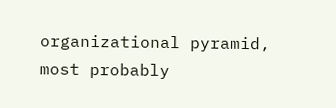organizational pyramid, most probably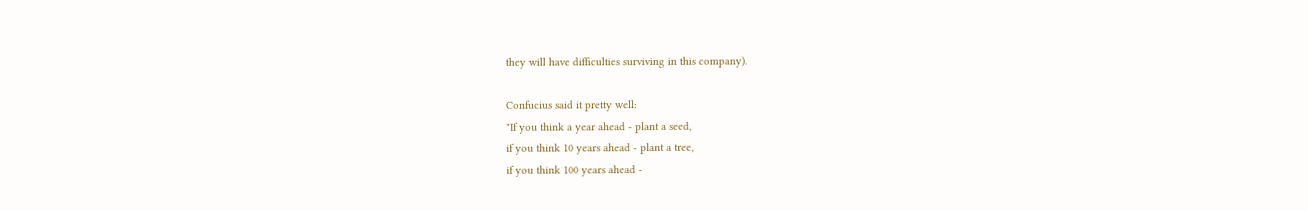they will have difficulties surviving in this company).

Confucius said it pretty well:
"If you think a year ahead - plant a seed,
if you think 10 years ahead - plant a tree,
if you think 100 years ahead -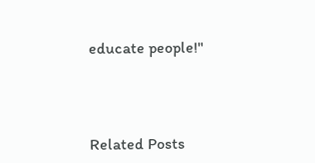educate people!"



Related Posts